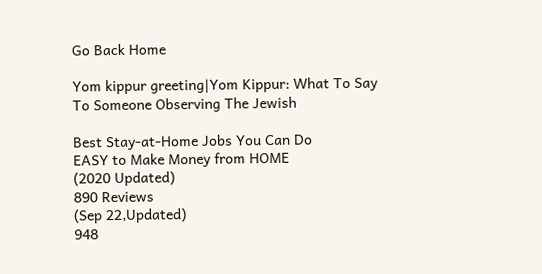Go Back Home

Yom kippur greeting|Yom Kippur: What To Say To Someone Observing The Jewish

Best Stay-at-Home Jobs You Can Do
EASY to Make Money from HOME
(2020 Updated)
890 Reviews
(Sep 22,Updated)
948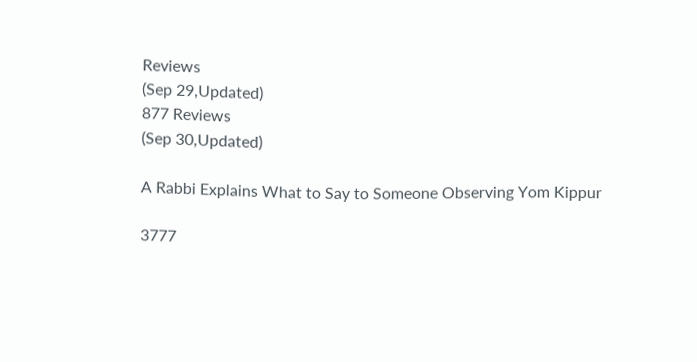Reviews
(Sep 29,Updated)
877 Reviews
(Sep 30,Updated)

A Rabbi Explains What to Say to Someone Observing Yom Kippur

3777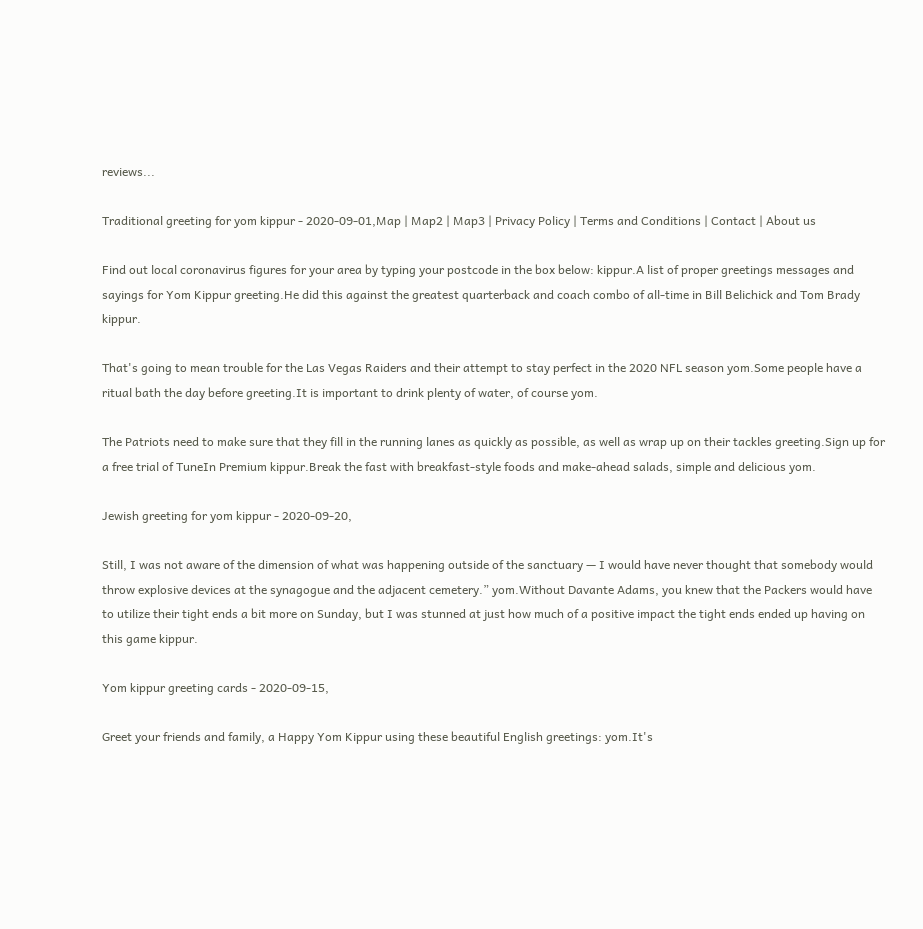reviews...

Traditional greeting for yom kippur - 2020-09-01,Map | Map2 | Map3 | Privacy Policy | Terms and Conditions | Contact | About us

Find out local coronavirus figures for your area by typing your postcode in the box below: kippur.A list of proper greetings messages and sayings for Yom Kippur greeting.He did this against the greatest quarterback and coach combo of all-time in Bill Belichick and Tom Brady kippur.

That's going to mean trouble for the Las Vegas Raiders and their attempt to stay perfect in the 2020 NFL season yom.Some people have a ritual bath the day before greeting.It is important to drink plenty of water, of course yom.

The Patriots need to make sure that they fill in the running lanes as quickly as possible, as well as wrap up on their tackles greeting.Sign up for a free trial of TuneIn Premium kippur.Break the fast with breakfast-style foods and make-ahead salads, simple and delicious yom.

Jewish greeting for yom kippur - 2020-09-20,

Still, I was not aware of the dimension of what was happening outside of the sanctuary — I would have never thought that somebody would throw explosive devices at the synagogue and the adjacent cemetery.” yom.Without Davante Adams, you knew that the Packers would have to utilize their tight ends a bit more on Sunday, but I was stunned at just how much of a positive impact the tight ends ended up having on this game kippur.

Yom kippur greeting cards - 2020-09-15,

Greet your friends and family, a Happy Yom Kippur using these beautiful English greetings: yom.It's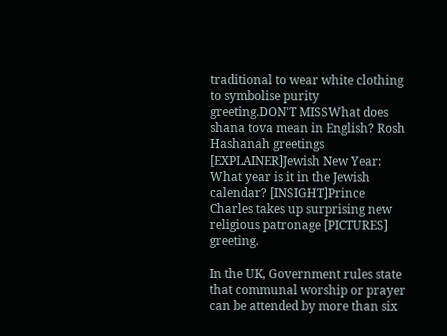traditional to wear white clothing to symbolise purity greeting.DON'T MISSWhat does shana tova mean in English? Rosh Hashanah greetings [EXPLAINER]Jewish New Year: What year is it in the Jewish calendar? [INSIGHT]Prince Charles takes up surprising new religious patronage [PICTURES] greeting.

In the UK, Government rules state that communal worship or prayer can be attended by more than six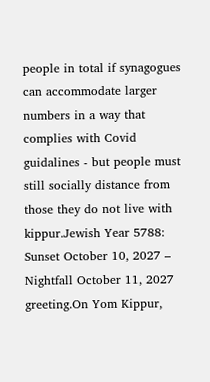people in total if synagogues can accommodate larger numbers in a way that complies with Covid guidalines - but people must still socially distance from those they do not live with kippur.Jewish Year 5788: Sunset October 10, 2027 – Nightfall October 11, 2027 greeting.On Yom Kippur,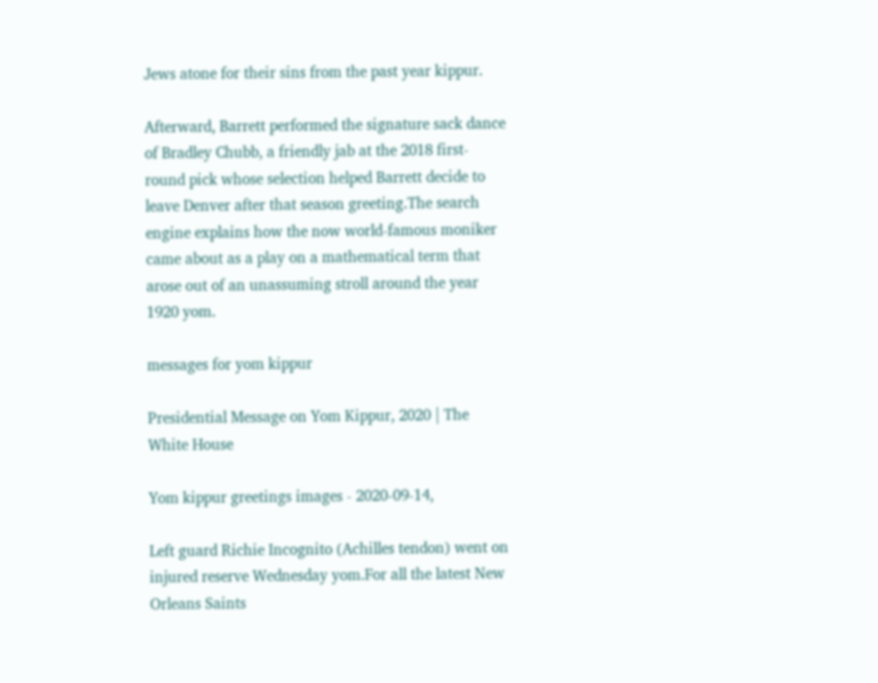Jews atone for their sins from the past year kippur.

Afterward, Barrett performed the signature sack dance of Bradley Chubb, a friendly jab at the 2018 first-round pick whose selection helped Barrett decide to leave Denver after that season greeting.The search engine explains how the now world-famous moniker came about as a play on a mathematical term that arose out of an unassuming stroll around the year 1920 yom.

messages for yom kippur

Presidential Message on Yom Kippur, 2020 | The White House

Yom kippur greetings images - 2020-09-14,

Left guard Richie Incognito (Achilles tendon) went on injured reserve Wednesday yom.For all the latest New Orleans Saints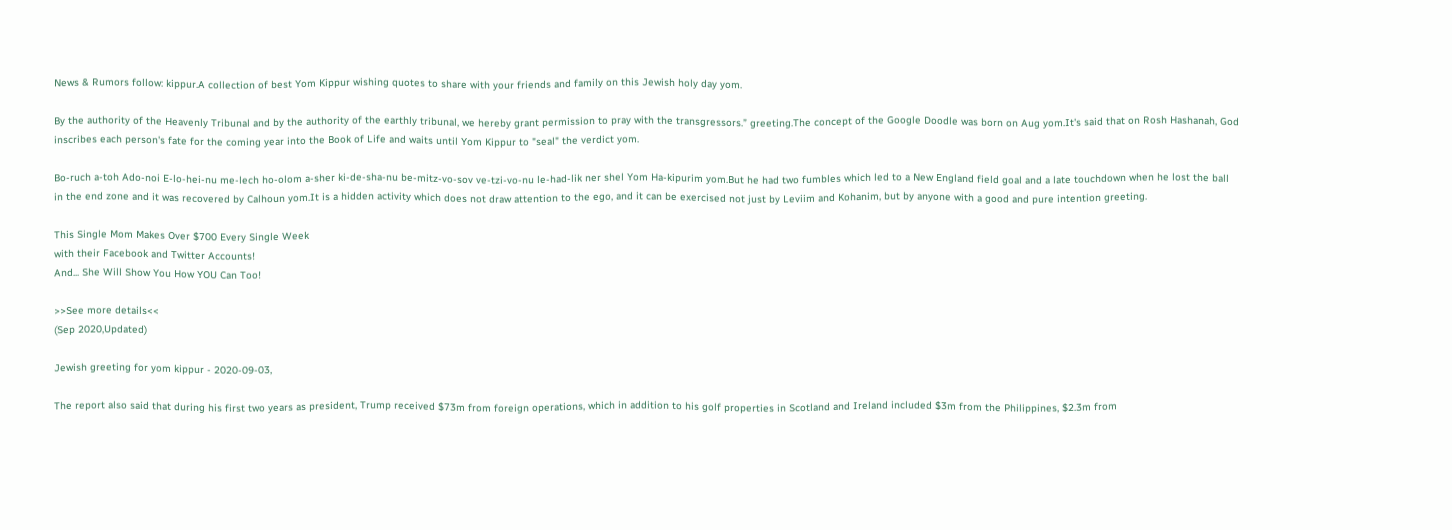News & Rumors follow: kippur.A collection of best Yom Kippur wishing quotes to share with your friends and family on this Jewish holy day yom.

By the authority of the Heavenly Tribunal and by the authority of the earthly tribunal, we hereby grant permission to pray with the transgressors.” greeting.The concept of the Google Doodle was born on Aug yom.It's said that on Rosh Hashanah, God inscribes each person's fate for the coming year into the Book of Life and waits until Yom Kippur to "seal" the verdict yom.

Bo-ruch a-toh Ado-noi E-lo-hei-nu me-lech ho-olom a-sher ki-de-sha-nu be-mitz-vo-sov ve-tzi-vo-nu le-had-lik ner shel Yom Ha-kipurim yom.But he had two fumbles which led to a New England field goal and a late touchdown when he lost the ball in the end zone and it was recovered by Calhoun yom.It is a hidden activity which does not draw attention to the ego, and it can be exercised not just by Leviim and Kohanim, but by anyone with a good and pure intention greeting.

This Single Mom Makes Over $700 Every Single Week
with their Facebook and Twitter Accounts!
And... She Will Show You How YOU Can Too!

>>See more details<<
(Sep 2020,Updated)

Jewish greeting for yom kippur - 2020-09-03,

The report also said that during his first two years as president, Trump received $73m from foreign operations, which in addition to his golf properties in Scotland and Ireland included $3m from the Philippines, $2.3m from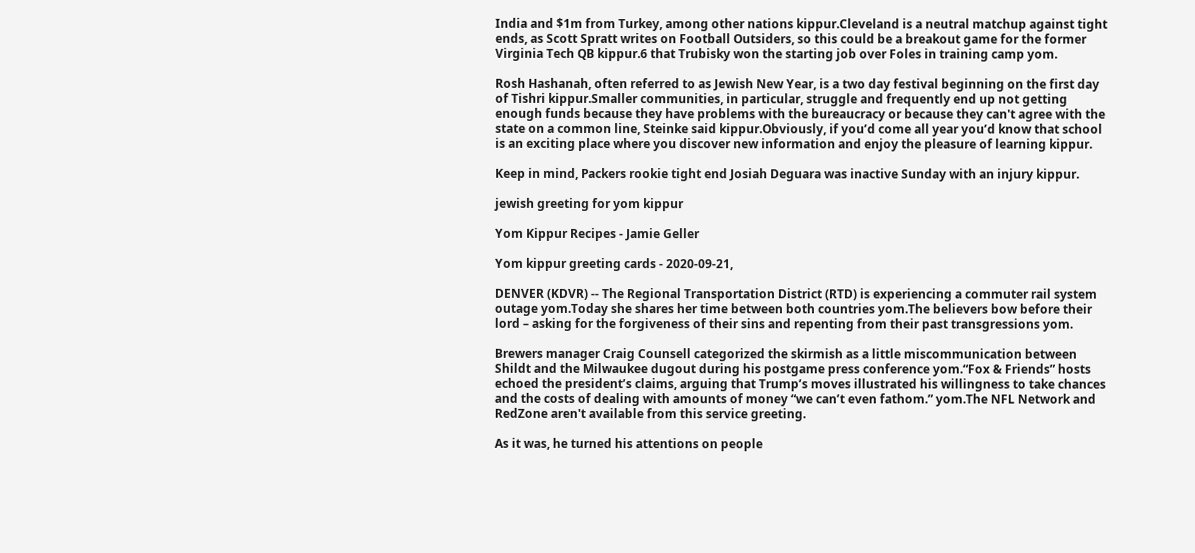India and $1m from Turkey, among other nations kippur.Cleveland is a neutral matchup against tight ends, as Scott Spratt writes on Football Outsiders, so this could be a breakout game for the former Virginia Tech QB kippur.6 that Trubisky won the starting job over Foles in training camp yom.

Rosh Hashanah, often referred to as Jewish New Year, is a two day festival beginning on the first day of Tishri kippur.Smaller communities, in particular, struggle and frequently end up not getting enough funds because they have problems with the bureaucracy or because they can't agree with the state on a common line, Steinke said kippur.Obviously, if you’d come all year you’d know that school is an exciting place where you discover new information and enjoy the pleasure of learning kippur.

Keep in mind, Packers rookie tight end Josiah Deguara was inactive Sunday with an injury kippur.

jewish greeting for yom kippur

Yom Kippur Recipes - Jamie Geller

Yom kippur greeting cards - 2020-09-21,

DENVER (KDVR) -- The Regional Transportation District (RTD) is experiencing a commuter rail system outage yom.Today she shares her time between both countries yom.The believers bow before their lord – asking for the forgiveness of their sins and repenting from their past transgressions yom.

Brewers manager Craig Counsell categorized the skirmish as a little miscommunication between Shildt and the Milwaukee dugout during his postgame press conference yom.“Fox & Friends” hosts echoed the president’s claims, arguing that Trump’s moves illustrated his willingness to take chances and the costs of dealing with amounts of money “we can’t even fathom.” yom.The NFL Network and RedZone aren't available from this service greeting.

As it was, he turned his attentions on people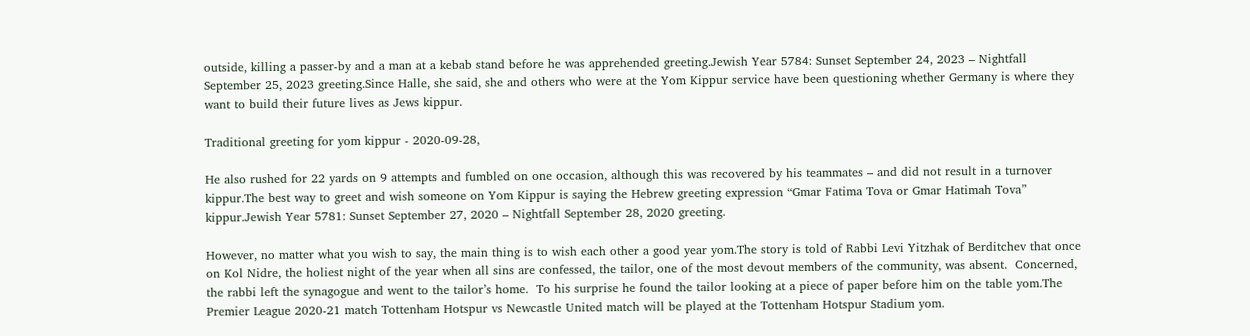outside, killing a passer-by and a man at a kebab stand before he was apprehended greeting.Jewish Year 5784: Sunset September 24, 2023 – Nightfall September 25, 2023 greeting.Since Halle, she said, she and others who were at the Yom Kippur service have been questioning whether Germany is where they want to build their future lives as Jews kippur.

Traditional greeting for yom kippur - 2020-09-28,

He also rushed for 22 yards on 9 attempts and fumbled on one occasion, although this was recovered by his teammates – and did not result in a turnover kippur.The best way to greet and wish someone on Yom Kippur is saying the Hebrew greeting expression “Gmar Fatima Tova or Gmar Hatimah Tova” kippur.Jewish Year 5781: Sunset September 27, 2020 – Nightfall September 28, 2020 greeting.

However, no matter what you wish to say, the main thing is to wish each other a good year yom.The story is told of Rabbi Levi Yitzhak of Berditchev that once on Kol Nidre, the holiest night of the year when all sins are confessed, the tailor, one of the most devout members of the community, was absent.  Concerned, the rabbi left the synagogue and went to the tailor’s home.  To his surprise he found the tailor looking at a piece of paper before him on the table yom.The Premier League 2020-21 match Tottenham Hotspur vs Newcastle United match will be played at the Tottenham Hotspur Stadium yom.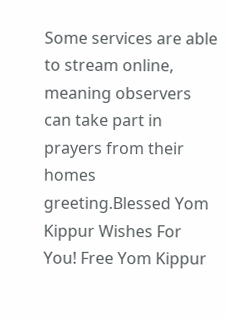Some services are able to stream online, meaning observers can take part in prayers from their homes greeting.Blessed Yom Kippur Wishes For You! Free Yom Kippur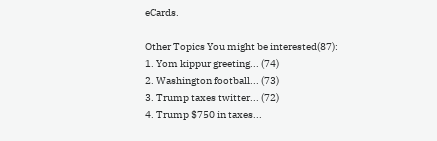eCards.

Other Topics You might be interested(87):
1. Yom kippur greeting... (74)
2. Washington football... (73)
3. Trump taxes twitter... (72)
4. Trump $750 in taxes...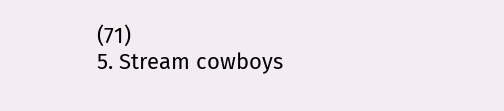(71)
5. Stream cowboys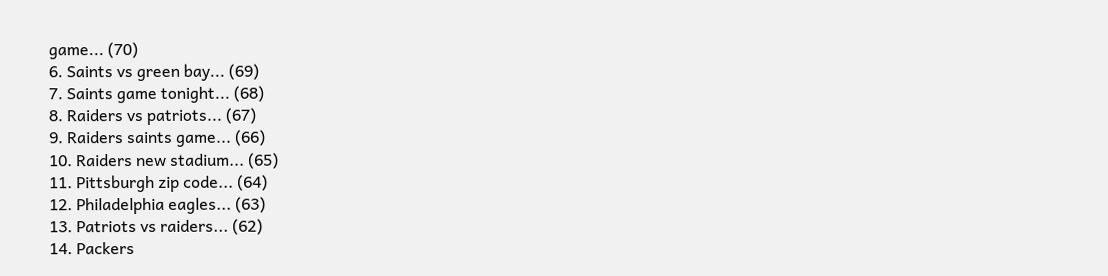game... (70)
6. Saints vs green bay... (69)
7. Saints game tonight... (68)
8. Raiders vs patriots... (67)
9. Raiders saints game... (66)
10. Raiders new stadium... (65)
11. Pittsburgh zip code... (64)
12. Philadelphia eagles... (63)
13. Patriots vs raiders... (62)
14. Packers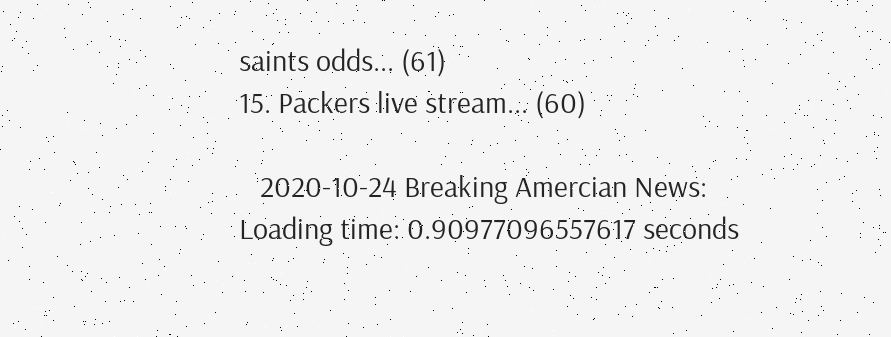saints odds... (61)
15. Packers live stream... (60)

   2020-10-24 Breaking Amercian News:
Loading time: 0.90977096557617 seconds